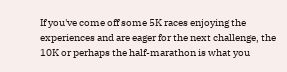If you've come off some 5K races enjoying the experiences and are eager for the next challenge, the 10K or perhaps the half-marathon is what you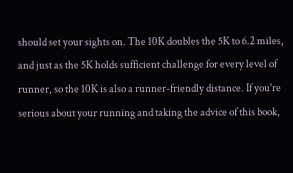should set your sights on. The 10K doubles the 5K to 6.2 miles, and just as the 5K holds sufficient challenge for every level of runner, so the 10K is also a runner-friendly distance. If you're serious about your running and taking the advice of this book,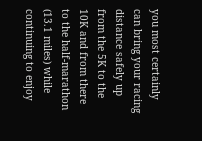you most certainly can bring your racing distance safely up from the 5K to the 10K and from there to the half-marathon (13.1 miles) while continuing to enjoy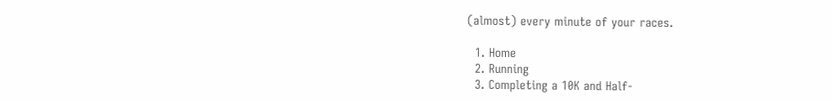(almost) every minute of your races.

  1. Home
  2. Running
  3. Completing a 10K and Half-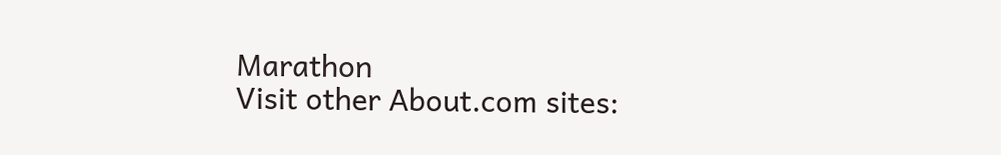Marathon
Visit other About.com sites: